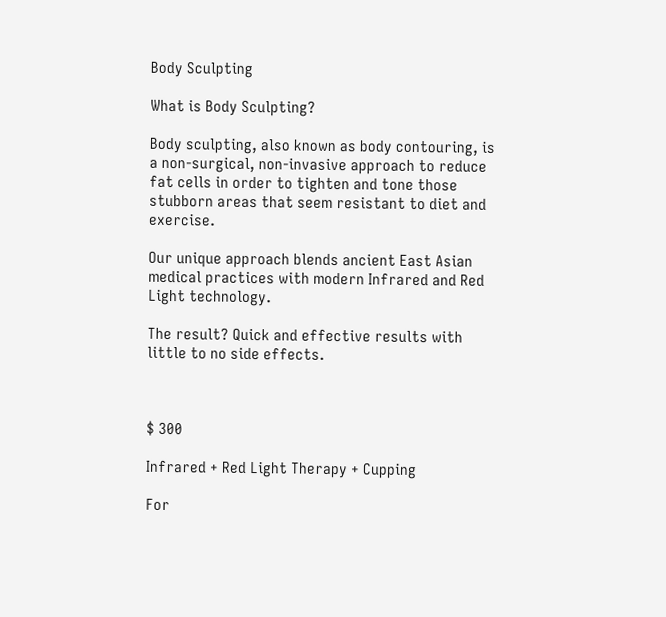Body Sculpting

What is Body Sculpting?

Body sculpting, also known as body contouring, is a non-surgical, non-invasive approach to reduce fat cells in order to tighten and tone those stubborn areas that seem resistant to diet and exercise.

Our unique approach blends ancient East Asian medical practices with modern Infrared and Red Light technology.

The result? Quick and effective results with little to no side effects.



$ 300

Infrared + Red Light Therapy + Cupping

For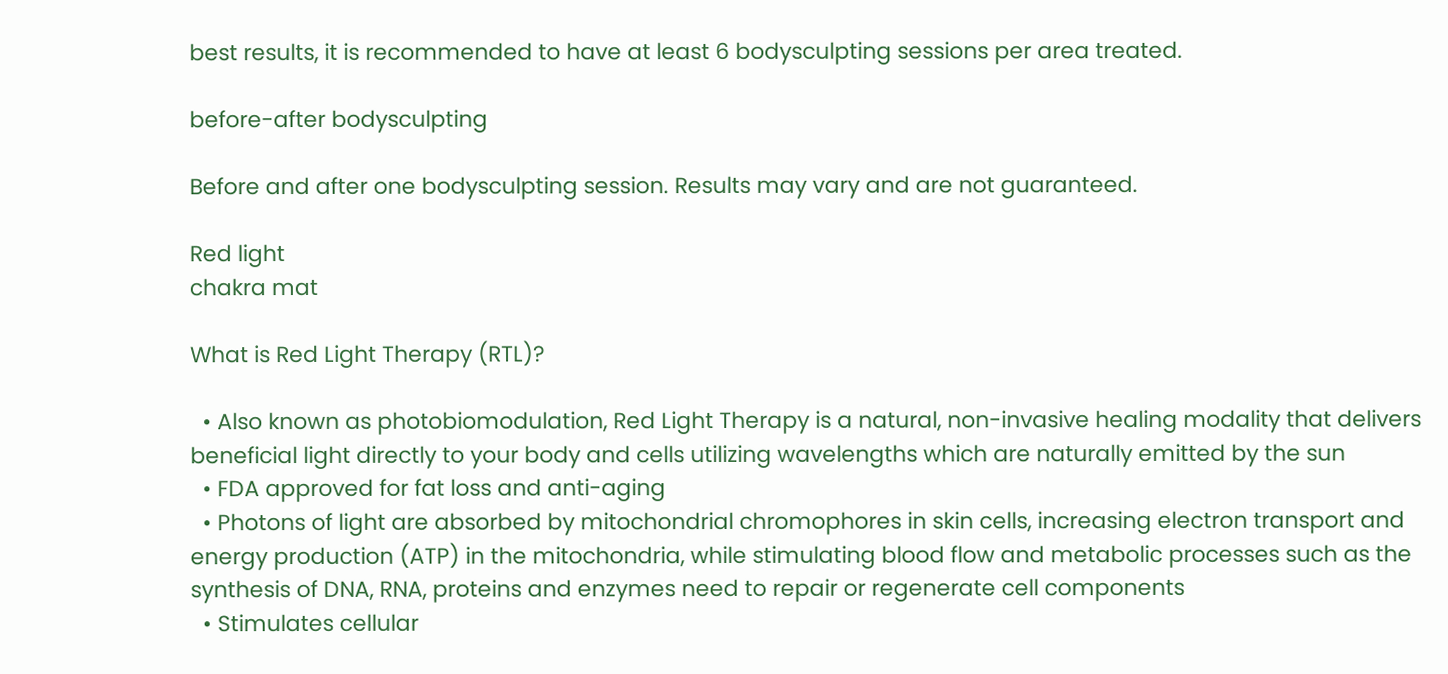best results, it is recommended to have at least 6 bodysculpting sessions per area treated.

before-after bodysculpting

Before and after one bodysculpting session. Results may vary and are not guaranteed.

Red light
chakra mat

What is Red Light Therapy (RTL)?

  • Also known as photobiomodulation, Red Light Therapy is a natural, non-invasive healing modality that delivers beneficial light directly to your body and cells utilizing wavelengths which are naturally emitted by the sun
  • FDA approved for fat loss and anti-aging
  • Photons of light are absorbed by mitochondrial chromophores in skin cells, increasing electron transport and energy production (ATP) in the mitochondria, while stimulating blood flow and metabolic processes such as the synthesis of DNA, RNA, proteins and enzymes need to repair or regenerate cell components
  • Stimulates cellular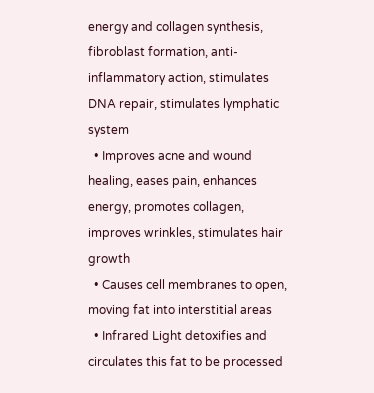energy and collagen synthesis, fibroblast formation, anti-inflammatory action, stimulates DNA repair, stimulates lymphatic system
  • Improves acne and wound healing, eases pain, enhances energy, promotes collagen, improves wrinkles, stimulates hair growth
  • Causes cell membranes to open, moving fat into interstitial areas
  • Infrared Light detoxifies and circulates this fat to be processed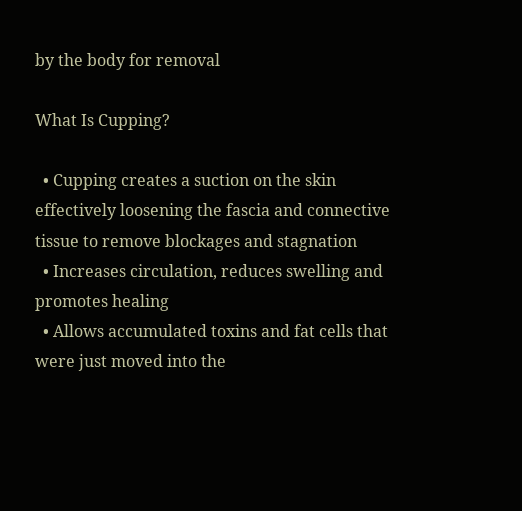by the body for removal

What Is Cupping?

  • Cupping creates a suction on the skin effectively loosening the fascia and connective tissue to remove blockages and stagnation
  • Increases circulation, reduces swelling and promotes healing
  • Allows accumulated toxins and fat cells that were just moved into the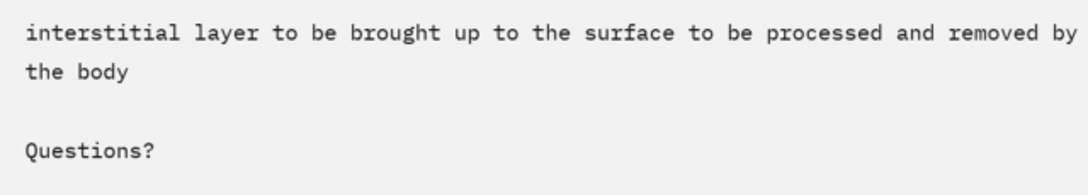interstitial layer to be brought up to the surface to be processed and removed by the body

Questions?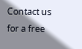Contact us for a free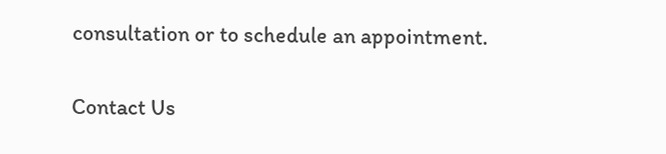consultation or to schedule an appointment.

Contact Us